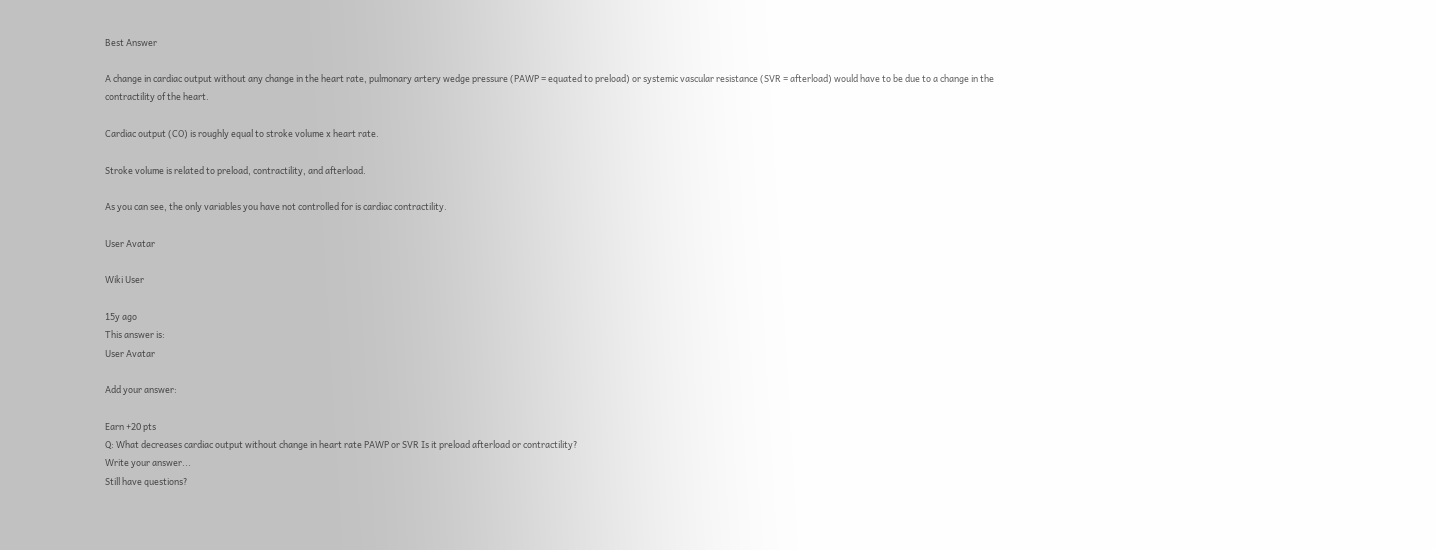Best Answer

A change in cardiac output without any change in the heart rate, pulmonary artery wedge pressure (PAWP = equated to preload) or systemic vascular resistance (SVR = afterload) would have to be due to a change in the contractility of the heart.

Cardiac output (CO) is roughly equal to stroke volume x heart rate.

Stroke volume is related to preload, contractility, and afterload.

As you can see, the only variables you have not controlled for is cardiac contractility.

User Avatar

Wiki User

15y ago
This answer is:
User Avatar

Add your answer:

Earn +20 pts
Q: What decreases cardiac output without change in heart rate PAWP or SVR Is it preload afterload or contractility?
Write your answer...
Still have questions?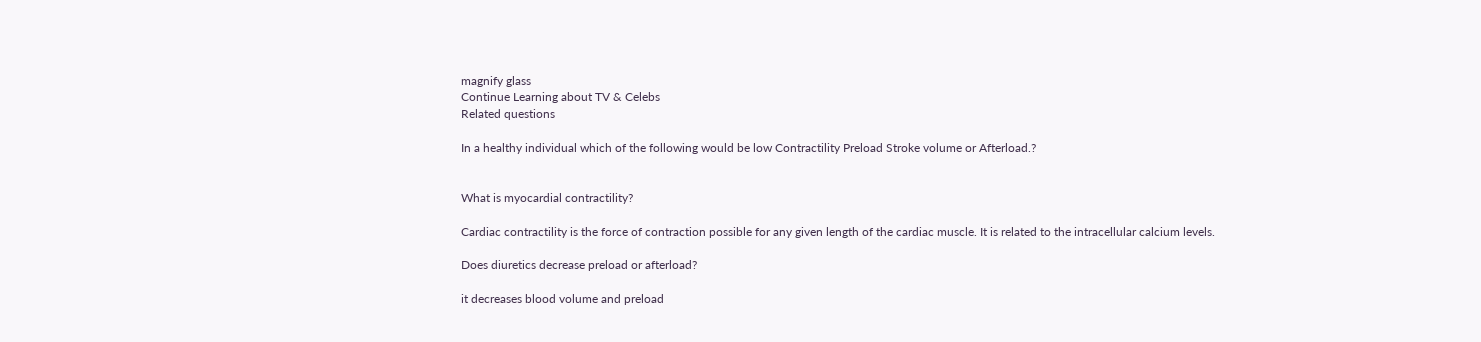magnify glass
Continue Learning about TV & Celebs
Related questions

In a healthy individual which of the following would be low Contractility Preload Stroke volume or Afterload.?


What is myocardial contractility?

Cardiac contractility is the force of contraction possible for any given length of the cardiac muscle. It is related to the intracellular calcium levels.

Does diuretics decrease preload or afterload?

it decreases blood volume and preload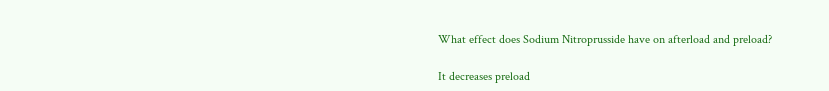What effect does Sodium Nitroprusside have on afterload and preload?

It decreases preload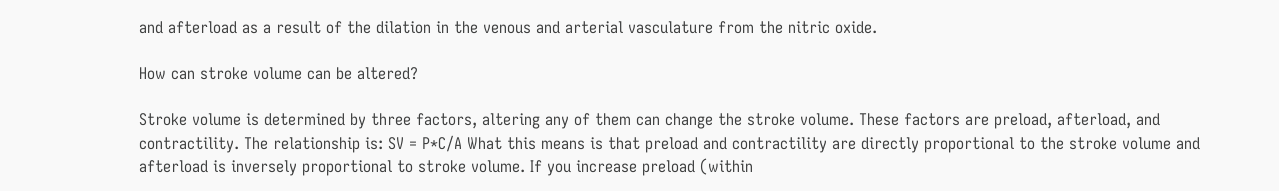and afterload as a result of the dilation in the venous and arterial vasculature from the nitric oxide.

How can stroke volume can be altered?

Stroke volume is determined by three factors, altering any of them can change the stroke volume. These factors are preload, afterload, and contractility. The relationship is: SV = P*C/A What this means is that preload and contractility are directly proportional to the stroke volume and afterload is inversely proportional to stroke volume. If you increase preload (within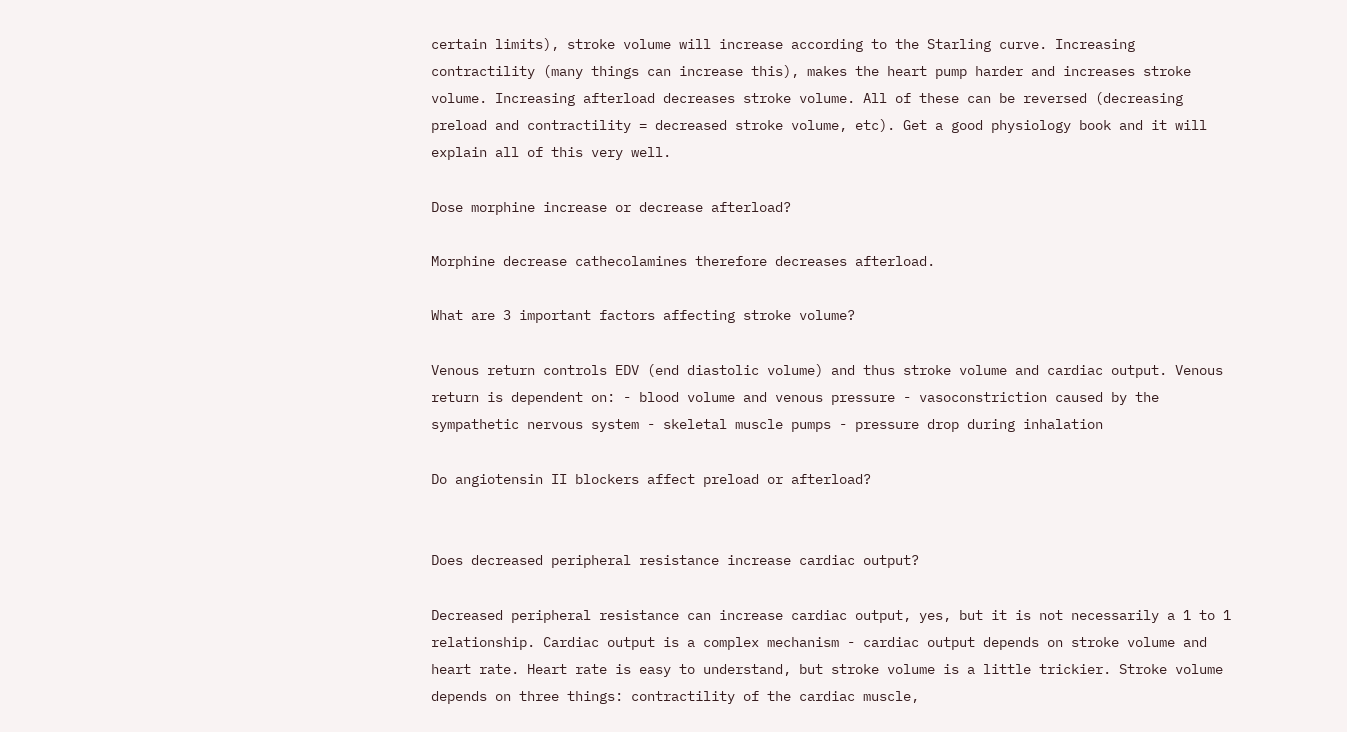certain limits), stroke volume will increase according to the Starling curve. Increasing contractility (many things can increase this), makes the heart pump harder and increases stroke volume. Increasing afterload decreases stroke volume. All of these can be reversed (decreasing preload and contractility = decreased stroke volume, etc). Get a good physiology book and it will explain all of this very well.

Dose morphine increase or decrease afterload?

Morphine decrease cathecolamines therefore decreases afterload.

What are 3 important factors affecting stroke volume?

Venous return controls EDV (end diastolic volume) and thus stroke volume and cardiac output. Venous return is dependent on: - blood volume and venous pressure - vasoconstriction caused by the sympathetic nervous system - skeletal muscle pumps - pressure drop during inhalation

Do angiotensin II blockers affect preload or afterload?


Does decreased peripheral resistance increase cardiac output?

Decreased peripheral resistance can increase cardiac output, yes, but it is not necessarily a 1 to 1 relationship. Cardiac output is a complex mechanism - cardiac output depends on stroke volume and heart rate. Heart rate is easy to understand, but stroke volume is a little trickier. Stroke volume depends on three things: contractility of the cardiac muscle,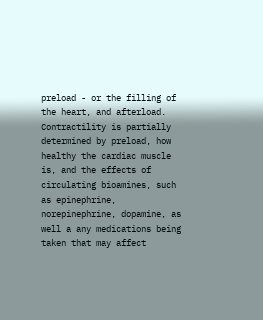preload - or the filling of the heart, and afterload. Contractility is partially determined by preload, how healthy the cardiac muscle is, and the effects of circulating bioamines, such as epinephrine, norepinephrine, dopamine, as well a any medications being taken that may affect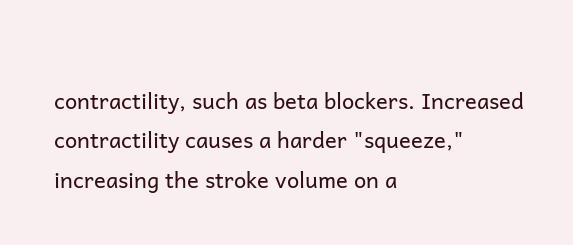contractility, such as beta blockers. Increased contractility causes a harder "squeeze," increasing the stroke volume on a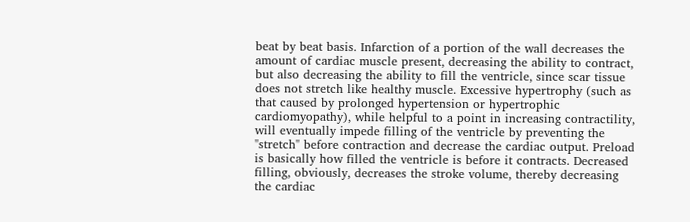beat by beat basis. Infarction of a portion of the wall decreases the amount of cardiac muscle present, decreasing the ability to contract, but also decreasing the ability to fill the ventricle, since scar tissue does not stretch like healthy muscle. Excessive hypertrophy (such as that caused by prolonged hypertension or hypertrophic cardiomyopathy), while helpful to a point in increasing contractility, will eventually impede filling of the ventricle by preventing the "stretch" before contraction and decrease the cardiac output. Preload is basically how filled the ventricle is before it contracts. Decreased filling, obviously, decreases the stroke volume, thereby decreasing the cardiac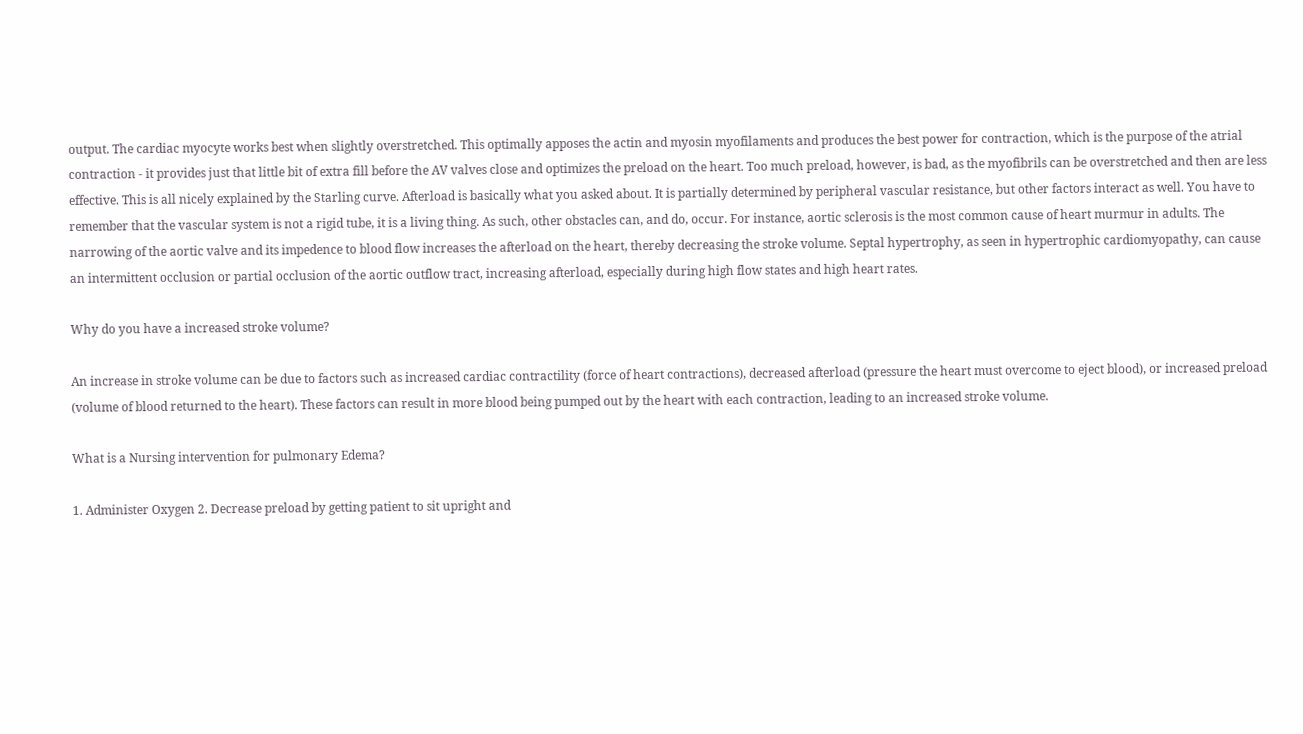output. The cardiac myocyte works best when slightly overstretched. This optimally apposes the actin and myosin myofilaments and produces the best power for contraction, which is the purpose of the atrial contraction - it provides just that little bit of extra fill before the AV valves close and optimizes the preload on the heart. Too much preload, however, is bad, as the myofibrils can be overstretched and then are less effective. This is all nicely explained by the Starling curve. Afterload is basically what you asked about. It is partially determined by peripheral vascular resistance, but other factors interact as well. You have to remember that the vascular system is not a rigid tube, it is a living thing. As such, other obstacles can, and do, occur. For instance, aortic sclerosis is the most common cause of heart murmur in adults. The narrowing of the aortic valve and its impedence to blood flow increases the afterload on the heart, thereby decreasing the stroke volume. Septal hypertrophy, as seen in hypertrophic cardiomyopathy, can cause an intermittent occlusion or partial occlusion of the aortic outflow tract, increasing afterload, especially during high flow states and high heart rates.

Why do you have a increased stroke volume?

An increase in stroke volume can be due to factors such as increased cardiac contractility (force of heart contractions), decreased afterload (pressure the heart must overcome to eject blood), or increased preload (volume of blood returned to the heart). These factors can result in more blood being pumped out by the heart with each contraction, leading to an increased stroke volume.

What is a Nursing intervention for pulmonary Edema?

1. Administer Oxygen 2. Decrease preload by getting patient to sit upright and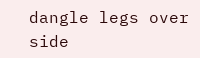dangle legs over side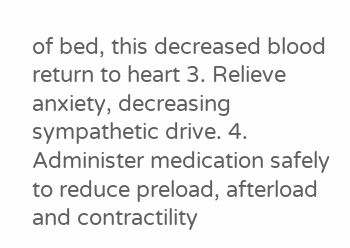of bed, this decreased blood return to heart 3. Relieve anxiety, decreasing sympathetic drive. 4. Administer medication safely to reduce preload, afterload and contractility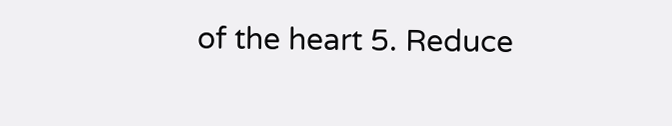of the heart 5. Reduce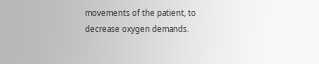movements of the patient, to decrease oxygen demands.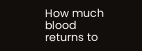How much blood returns to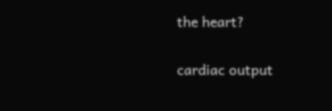the heart?

cardiac output